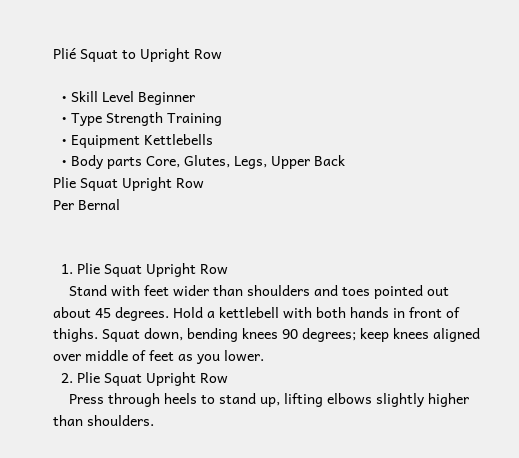Plié Squat to Upright Row

  • Skill Level Beginner
  • Type Strength Training
  • Equipment Kettlebells
  • Body parts Core, Glutes, Legs, Upper Back
Plie Squat Upright Row
Per Bernal


  1. Plie Squat Upright Row
    Stand with feet wider than shoulders and toes pointed out about 45 degrees. Hold a kettlebell with both hands in front of thighs. Squat down, bending knees 90 degrees; keep knees aligned over middle of feet as you lower.
  2. Plie Squat Upright Row
    Press through heels to stand up, lifting elbows slightly higher than shoulders.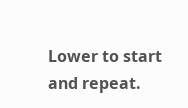Lower to start and repeat.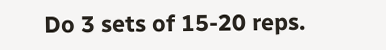Do 3 sets of 15-20 reps.